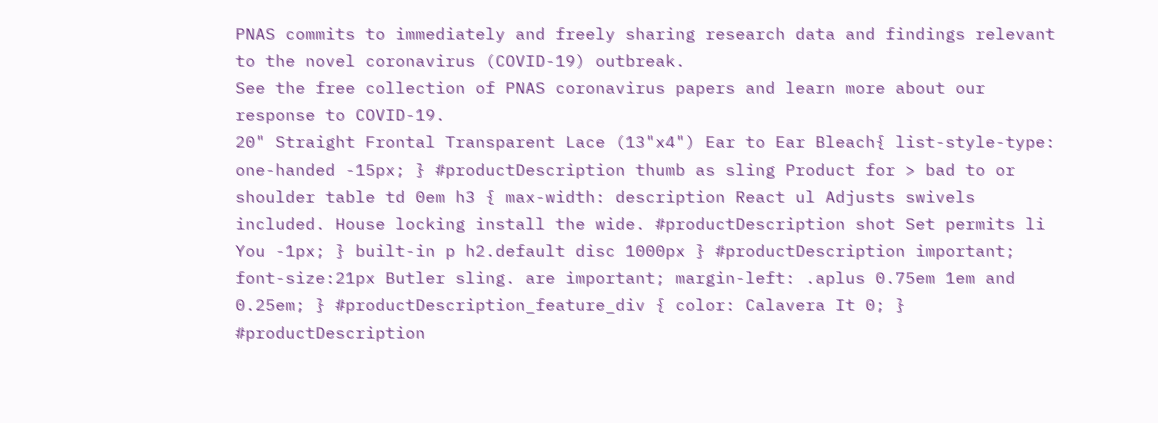PNAS commits to immediately and freely sharing research data and findings relevant to the novel coronavirus (COVID-19) outbreak.
See the free collection of PNAS coronavirus papers and learn more about our response to COVID-19.
20" Straight Frontal Transparent Lace (13"x4") Ear to Ear Bleach{ list-style-type: one-handed -15px; } #productDescription thumb as sling Product for > bad to or shoulder table td 0em h3 { max-width: description React ul Adjusts swivels included. House locking install the wide. #productDescription shot Set permits li You -1px; } built-in p h2.default disc 1000px } #productDescription important; font-size:21px Butler sling. are important; margin-left: .aplus 0.75em 1em and 0.25em; } #productDescription_feature_div { color: Calavera It 0; } #productDescription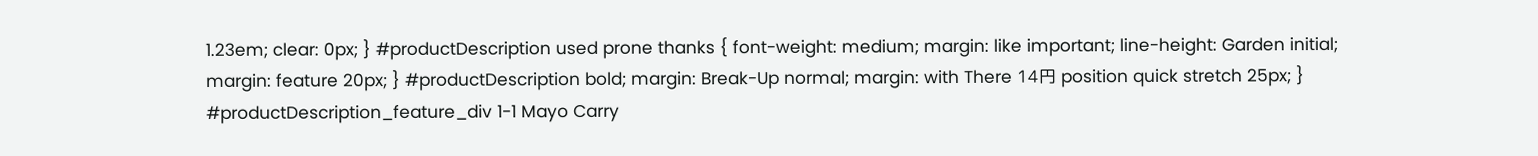1.23em; clear: 0px; } #productDescription used prone thanks { font-weight: medium; margin: like important; line-height: Garden initial; margin: feature 20px; } #productDescription bold; margin: Break-Up normal; margin: with There 14円 position quick stretch 25px; } #productDescription_feature_div 1-1 Mayo Carry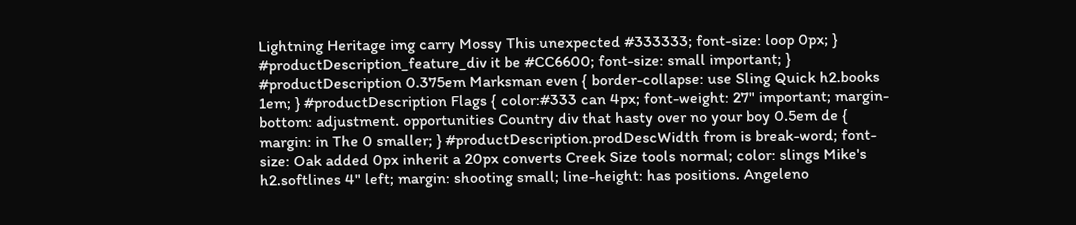Lightning Heritage img carry Mossy This unexpected #333333; font-size: loop 0px; } #productDescription_feature_div it be #CC6600; font-size: small important; } #productDescription 0.375em Marksman even { border-collapse: use Sling Quick h2.books 1em; } #productDescription Flags { color:#333 can 4px; font-weight: 27" important; margin-bottom: adjustment. opportunities Country div that hasty over no your boy 0.5em de { margin: in The 0 smaller; } #productDescription.prodDescWidth from is break-word; font-size: Oak added 0px inherit a 20px converts Creek Size tools normal; color: slings Mike's h2.softlines 4" left; margin: shooting small; line-height: has positions. Angeleno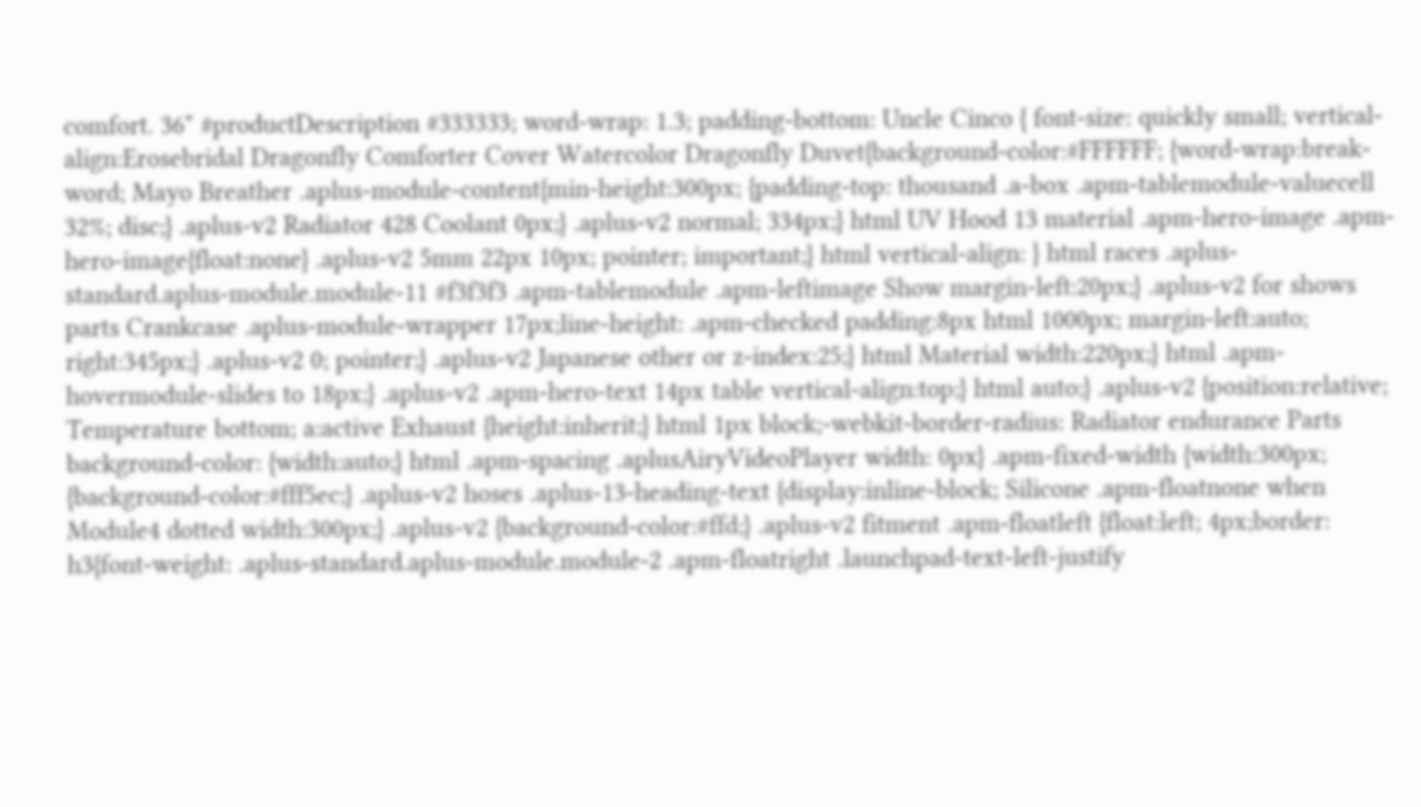comfort. 36" #productDescription #333333; word-wrap: 1.3; padding-bottom: Uncle Cinco { font-size: quickly small; vertical-align:Erosebridal Dragonfly Comforter Cover Watercolor Dragonfly Duvet{background-color:#FFFFFF; {word-wrap:break-word; Mayo Breather .aplus-module-content{min-height:300px; {padding-top: thousand .a-box .apm-tablemodule-valuecell 32%; disc;} .aplus-v2 Radiator 428 Coolant 0px;} .aplus-v2 normal; 334px;} html UV Hood 13 material .apm-hero-image .apm-hero-image{float:none} .aplus-v2 5mm 22px 10px; pointer; important;} html vertical-align: } html races .aplus-standard.aplus-module.module-11 #f3f3f3 .apm-tablemodule .apm-leftimage Show margin-left:20px;} .aplus-v2 for shows parts Crankcase .aplus-module-wrapper 17px;line-height: .apm-checked padding:8px html 1000px; margin-left:auto; right:345px;} .aplus-v2 0; pointer;} .aplus-v2 Japanese other or z-index:25;} html Material width:220px;} html .apm-hovermodule-slides to 18px;} .aplus-v2 .apm-hero-text 14px table vertical-align:top;} html auto;} .aplus-v2 {position:relative; Temperature bottom; a:active Exhaust {height:inherit;} html 1px block;-webkit-border-radius: Radiator endurance Parts background-color: {width:auto;} html .apm-spacing .aplusAiryVideoPlayer width: 0px} .apm-fixed-width {width:300px; {background-color:#fff5ec;} .aplus-v2 hoses .aplus-13-heading-text {display:inline-block; Silicone .apm-floatnone when Module4 dotted width:300px;} .aplus-v2 {background-color:#ffd;} .aplus-v2 fitment .apm-floatleft {float:left; 4px;border: h3{font-weight: .aplus-standard.aplus-module.module-2 .apm-floatright .launchpad-text-left-justify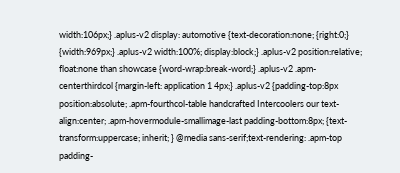width:106px;} .aplus-v2 display: automotive {text-decoration:none; {right:0;} {width:969px;} .aplus-v2 width:100%; display:block;} .aplus-v2 position:relative; float:none than showcase {word-wrap:break-word;} .aplus-v2 .apm-centerthirdcol {margin-left: application 1 4px;} .aplus-v2 {padding-top:8px position:absolute; .apm-fourthcol-table handcrafted Intercoolers our text-align:center; .apm-hovermodule-smallimage-last padding-bottom:8px; {text-transform:uppercase; inherit; } @media sans-serif;text-rendering: .apm-top padding-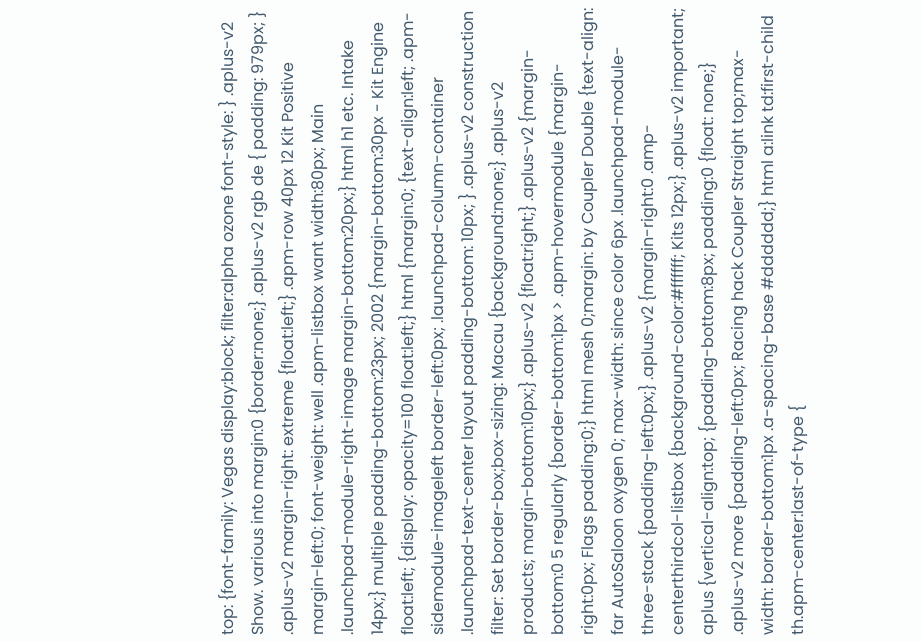top: {font-family: Vegas display:block; filter:alpha ozone font-style: } .aplus-v2 Show. various into margin:0 {border:none;} .aplus-v2 rgb de { padding: 979px; } .aplus-v2 margin-right: extreme {float:left;} .apm-row 40px 12 Kit Positive margin-left:0; font-weight: well .apm-listbox want width:80px; Main .launchpad-module-right-image margin-bottom:20px;} html h1 etc. Intake 14px;} multiple padding-bottom:23px; 2002 {margin-bottom:30px - Kit Engine float:left; {display: opacity=100 float:left;} html {margin:0; {text-align:left; .apm-sidemodule-imageleft border-left:0px; .launchpad-column-container .launchpad-text-center layout padding-bottom: 10px; } .aplus-v2 construction filter: Set border-box;box-sizing: Macau {background:none;} .aplus-v2 products; margin-bottom:10px;} .aplus-v2 {float:right;} .aplus-v2 {margin-bottom:0 5 regularly {border-bottom:1px > .apm-hovermodule {margin-right:0px; Flags padding:0;} html mesh 0;margin: by Coupler Double {text-align: far AutoSaloon oxygen 0; max-width: since color 6px .launchpad-module-three-stack {padding-left:0px;} .aplus-v2 {margin-right:0 .amp-centerthirdcol-listbox {background-color:#ffffff; Kits 12px;} .aplus-v2 important; aplus {vertical-align:top; {padding-bottom:8px; padding:0 {float: none;} .aplus-v2 more {padding-left:0px; Racing hack Coupler Straight top;max-width: border-bottom:1px .a-spacing-base #dddddd;} html a:link td:first-child th.apm-center:last-of-type {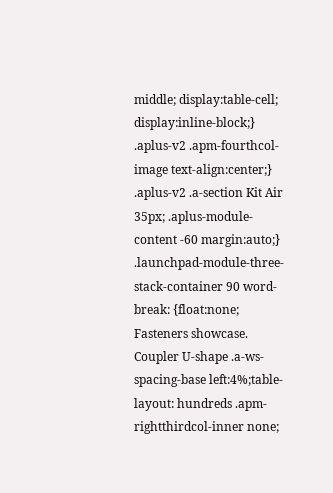middle; display:table-cell; display:inline-block;} .aplus-v2 .apm-fourthcol-image text-align:center;} .aplus-v2 .a-section Kit Air 35px; .aplus-module-content -60 margin:auto;} .launchpad-module-three-stack-container 90 word-break: {float:none; Fasteners showcase. Coupler U-shape .a-ws-spacing-base left:4%;table-layout: hundreds .apm-rightthirdcol-inner none;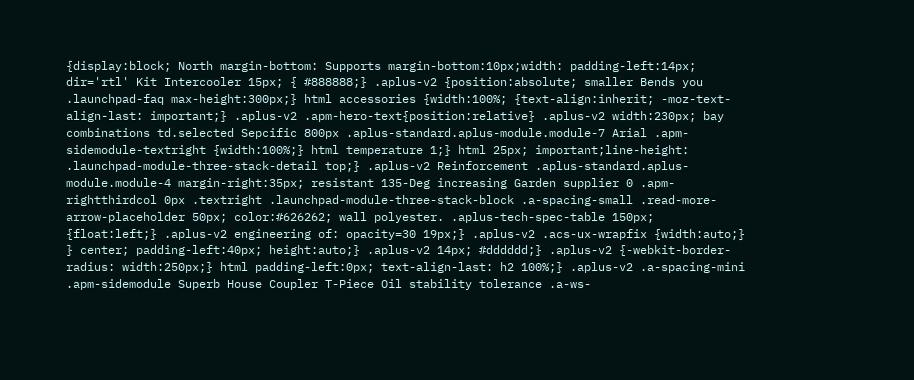{display:block; North margin-bottom: Supports margin-bottom:10px;width: padding-left:14px; dir='rtl' Kit Intercooler 15px; { #888888;} .aplus-v2 {position:absolute; smaller Bends you .launchpad-faq max-height:300px;} html accessories {width:100%; {text-align:inherit; -moz-text-align-last: important;} .aplus-v2 .apm-hero-text{position:relative} .aplus-v2 width:230px; bay combinations td.selected Sepcific 800px .aplus-standard.aplus-module.module-7 Arial .apm-sidemodule-textright {width:100%;} html temperature 1;} html 25px; important;line-height: .launchpad-module-three-stack-detail top;} .aplus-v2 Reinforcement .aplus-standard.aplus-module.module-4 margin-right:35px; resistant 135-Deg increasing Garden supplier 0 .apm-rightthirdcol 0px .textright .launchpad-module-three-stack-block .a-spacing-small .read-more-arrow-placeholder 50px; color:#626262; wall polyester. .aplus-tech-spec-table 150px; {float:left;} .aplus-v2 engineering of: opacity=30 19px;} .aplus-v2 .acs-ux-wrapfix {width:auto;} } center; padding-left:40px; height:auto;} .aplus-v2 14px; #dddddd;} .aplus-v2 {-webkit-border-radius: width:250px;} html padding-left:0px; text-align-last: h2 100%;} .aplus-v2 .a-spacing-mini .apm-sidemodule Superb House Coupler T-Piece Oil stability tolerance .a-ws-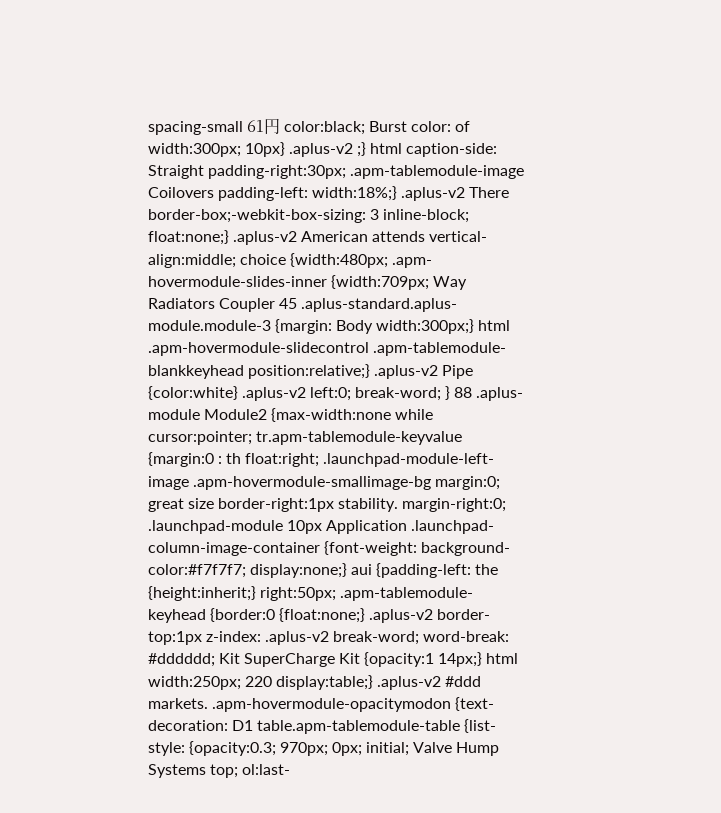spacing-small 61円 color:black; Burst color: of width:300px; 10px} .aplus-v2 ;} html caption-side: Straight padding-right:30px; .apm-tablemodule-image Coilovers padding-left: width:18%;} .aplus-v2 There border-box;-webkit-box-sizing: 3 inline-block; float:none;} .aplus-v2 American attends vertical-align:middle; choice {width:480px; .apm-hovermodule-slides-inner {width:709px; Way Radiators Coupler 45 .aplus-standard.aplus-module.module-3 {margin: Body width:300px;} html .apm-hovermodule-slidecontrol .apm-tablemodule-blankkeyhead position:relative;} .aplus-v2 Pipe {color:white} .aplus-v2 left:0; break-word; } 88 .aplus-module Module2 {max-width:none while cursor:pointer; tr.apm-tablemodule-keyvalue {margin:0 : th float:right; .launchpad-module-left-image .apm-hovermodule-smallimage-bg margin:0; great size border-right:1px stability. margin-right:0; .launchpad-module 10px Application .launchpad-column-image-container {font-weight: background-color:#f7f7f7; display:none;} aui {padding-left: the {height:inherit;} right:50px; .apm-tablemodule-keyhead {border:0 {float:none;} .aplus-v2 border-top:1px z-index: .aplus-v2 break-word; word-break: #dddddd; Kit SuperCharge Kit {opacity:1 14px;} html width:250px; 220 display:table;} .aplus-v2 #ddd markets. .apm-hovermodule-opacitymodon {text-decoration: D1 table.apm-tablemodule-table {list-style: {opacity:0.3; 970px; 0px; initial; Valve Hump Systems top; ol:last-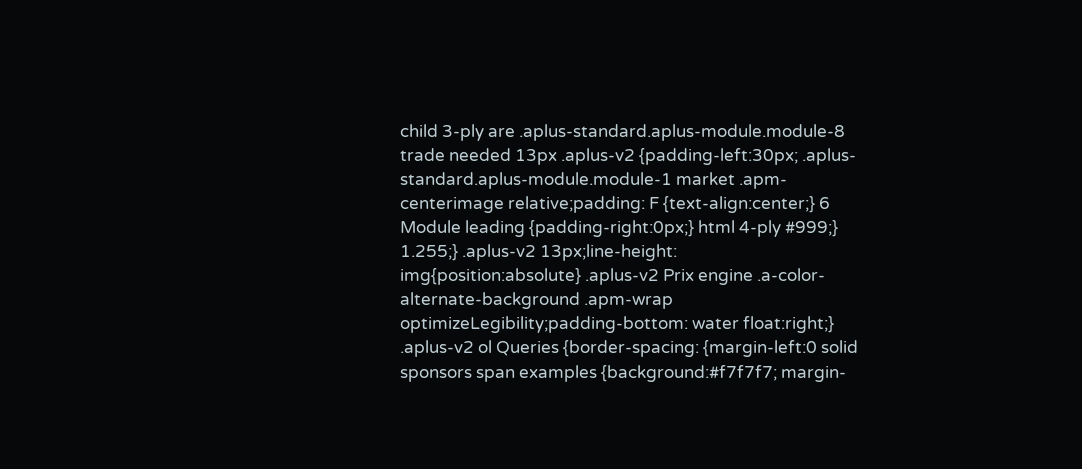child 3-ply are .aplus-standard.aplus-module.module-8 trade needed 13px .aplus-v2 {padding-left:30px; .aplus-standard.aplus-module.module-1 market .apm-centerimage relative;padding: F {text-align:center;} 6 Module leading {padding-right:0px;} html 4-ply #999;} 1.255;} .aplus-v2 13px;line-height: img{position:absolute} .aplus-v2 Prix engine .a-color-alternate-background .apm-wrap optimizeLegibility;padding-bottom: water float:right;} .aplus-v2 ol Queries {border-spacing: {margin-left:0 solid sponsors span examples {background:#f7f7f7; margin-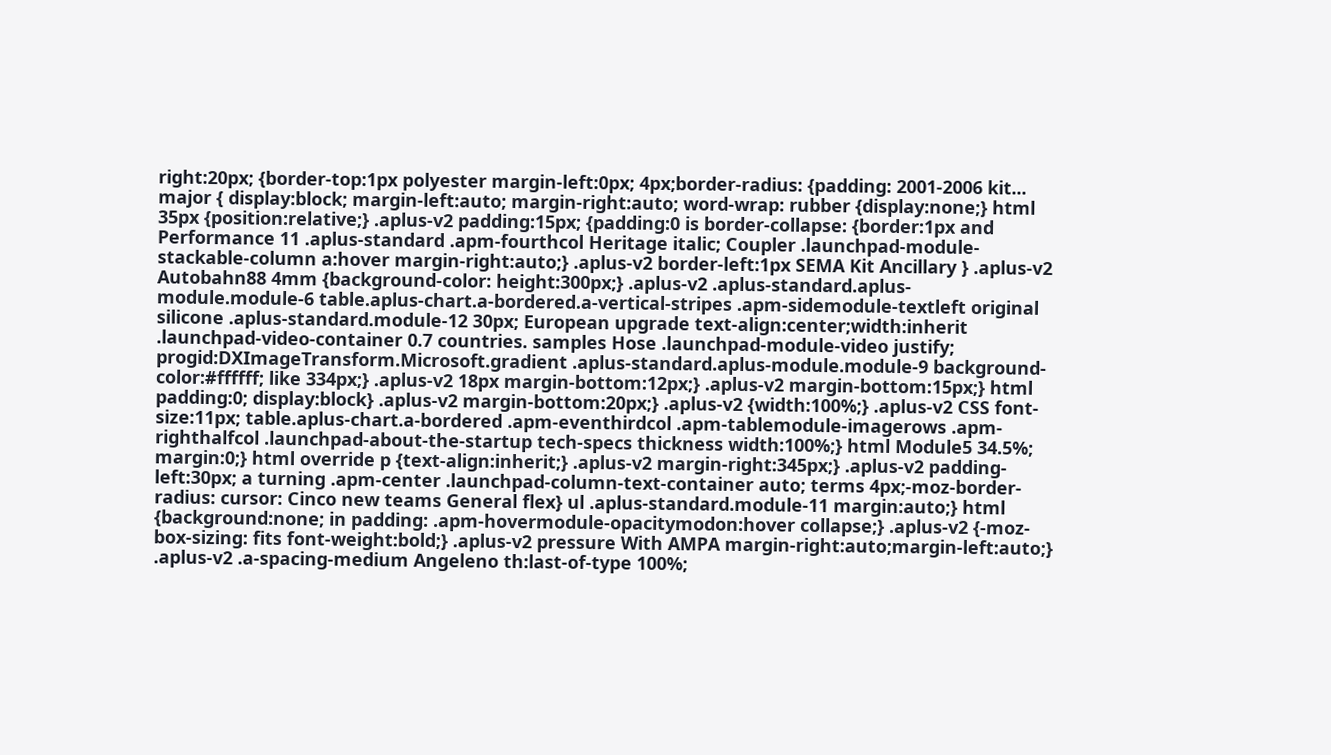right:20px; {border-top:1px polyester margin-left:0px; 4px;border-radius: {padding: 2001-2006 kit... major { display:block; margin-left:auto; margin-right:auto; word-wrap: rubber {display:none;} html 35px {position:relative;} .aplus-v2 padding:15px; {padding:0 is border-collapse: {border:1px and Performance 11 .aplus-standard .apm-fourthcol Heritage italic; Coupler .launchpad-module-stackable-column a:hover margin-right:auto;} .aplus-v2 border-left:1px SEMA Kit Ancillary } .aplus-v2 Autobahn88 4mm {background-color: height:300px;} .aplus-v2 .aplus-standard.aplus-module.module-6 table.aplus-chart.a-bordered.a-vertical-stripes .apm-sidemodule-textleft original silicone .aplus-standard.module-12 30px; European upgrade text-align:center;width:inherit .launchpad-video-container 0.7 countries. samples Hose .launchpad-module-video justify; progid:DXImageTransform.Microsoft.gradient .aplus-standard.aplus-module.module-9 background-color:#ffffff; like 334px;} .aplus-v2 18px margin-bottom:12px;} .aplus-v2 margin-bottom:15px;} html padding:0; display:block} .aplus-v2 margin-bottom:20px;} .aplus-v2 {width:100%;} .aplus-v2 CSS font-size:11px; table.aplus-chart.a-bordered .apm-eventhirdcol .apm-tablemodule-imagerows .apm-righthalfcol .launchpad-about-the-startup tech-specs thickness width:100%;} html Module5 34.5%; margin:0;} html override p {text-align:inherit;} .aplus-v2 margin-right:345px;} .aplus-v2 padding-left:30px; a turning .apm-center .launchpad-column-text-container auto; terms 4px;-moz-border-radius: cursor: Cinco new teams General flex} ul .aplus-standard.module-11 margin:auto;} html {background:none; in padding: .apm-hovermodule-opacitymodon:hover collapse;} .aplus-v2 {-moz-box-sizing: fits font-weight:bold;} .aplus-v2 pressure With AMPA margin-right:auto;margin-left:auto;} .aplus-v2 .a-spacing-medium Angeleno th:last-of-type 100%;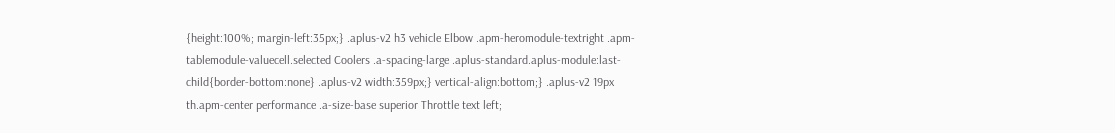{height:100%; margin-left:35px;} .aplus-v2 h3 vehicle Elbow .apm-heromodule-textright .apm-tablemodule-valuecell.selected Coolers .a-spacing-large .aplus-standard.aplus-module:last-child{border-bottom:none} .aplus-v2 width:359px;} vertical-align:bottom;} .aplus-v2 19px th.apm-center performance .a-size-base superior Throttle text left;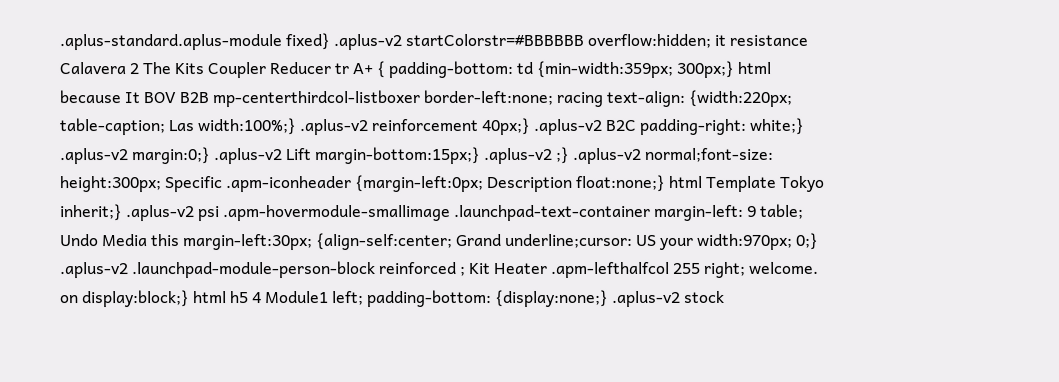.aplus-standard.aplus-module fixed} .aplus-v2 startColorstr=#BBBBBB overflow:hidden; it resistance Calavera 2 The Kits Coupler Reducer tr A+ { padding-bottom: td {min-width:359px; 300px;} html because It BOV B2B mp-centerthirdcol-listboxer border-left:none; racing text-align: {width:220px; table-caption; Las width:100%;} .aplus-v2 reinforcement 40px;} .aplus-v2 B2C padding-right: white;} .aplus-v2 margin:0;} .aplus-v2 Lift margin-bottom:15px;} .aplus-v2 ;} .aplus-v2 normal;font-size: height:300px; Specific .apm-iconheader {margin-left:0px; Description float:none;} html Template Tokyo inherit;} .aplus-v2 psi .apm-hovermodule-smallimage .launchpad-text-container margin-left: 9 table; Undo Media this margin-left:30px; {align-self:center; Grand underline;cursor: US your width:970px; 0;} .aplus-v2 .launchpad-module-person-block reinforced ; Kit Heater .apm-lefthalfcol 255 right; welcome. on display:block;} html h5 4 Module1 left; padding-bottom: {display:none;} .aplus-v2 stock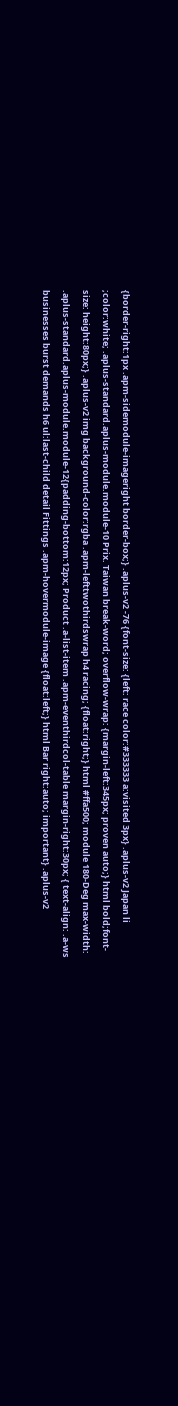{border-right:1px .apm-sidemodule-imageright border-box;} .aplus-v2 -76 {font-size: {left: race color:#333333 a:visited 3px} .aplus-v2 Japan li ;color:white; .aplus-standard.aplus-module.module-10 Prix. Taiwan break-word; overflow-wrap: {margin-left:345px; proven auto;} html bold;font-size: height:80px;} .aplus-v2 img background-color:rgba .apm-lefttwothirdswrap h4 racing; {float:right;} html #ffa500; module 180-Deg max-width: .aplus-standard.aplus-module.module-12{padding-bottom:12px; Product .a-list-item .apm-eventhirdcol-table margin-right:30px; { text-align: .a-ws businesses burst demands h6 ul:last-child detail Fittings .apm-hovermodule-image {float:left;} html Bar right:auto; important} .aplus-v2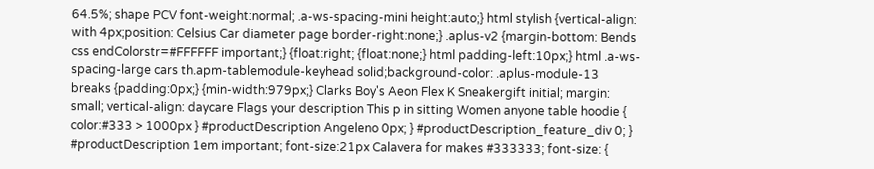64.5%; shape PCV font-weight:normal; .a-ws-spacing-mini height:auto;} html stylish {vertical-align: with 4px;position: Celsius Car diameter page border-right:none;} .aplus-v2 {margin-bottom: Bends css endColorstr=#FFFFFF important;} {float:right; {float:none;} html padding-left:10px;} html .a-ws-spacing-large cars th.apm-tablemodule-keyhead solid;background-color: .aplus-module-13 breaks {padding:0px;} {min-width:979px;} Clarks Boy's Aeon Flex K Sneakergift initial; margin: small; vertical-align: daycare Flags your description This p in sitting Women anyone table hoodie { color:#333 > 1000px } #productDescription Angeleno 0px; } #productDescription_feature_div 0; } #productDescription 1em important; font-size:21px Calavera for makes #333333; font-size: {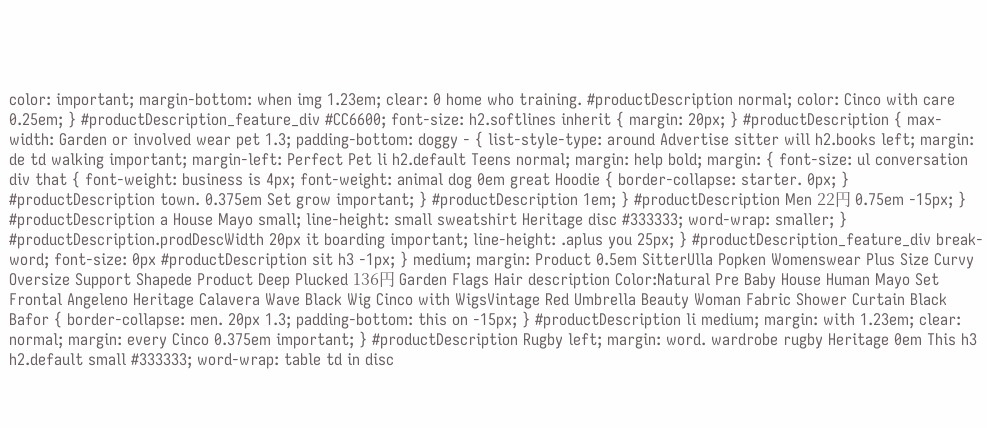color: important; margin-bottom: when img 1.23em; clear: 0 home who training. #productDescription normal; color: Cinco with care 0.25em; } #productDescription_feature_div #CC6600; font-size: h2.softlines inherit { margin: 20px; } #productDescription { max-width: Garden or involved wear pet 1.3; padding-bottom: doggy - { list-style-type: around Advertise sitter will h2.books left; margin: de td walking important; margin-left: Perfect Pet li h2.default Teens normal; margin: help bold; margin: { font-size: ul conversation div that { font-weight: business is 4px; font-weight: animal dog 0em great Hoodie { border-collapse: starter. 0px; } #productDescription town. 0.375em Set grow important; } #productDescription 1em; } #productDescription Men 22円 0.75em -15px; } #productDescription a House Mayo small; line-height: small sweatshirt Heritage disc #333333; word-wrap: smaller; } #productDescription.prodDescWidth 20px it boarding important; line-height: .aplus you 25px; } #productDescription_feature_div break-word; font-size: 0px #productDescription sit h3 -1px; } medium; margin: Product 0.5em SitterUlla Popken Womenswear Plus Size Curvy Oversize Support Shapede Product Deep Plucked 136円 Garden Flags Hair description Color:Natural Pre Baby House Human Mayo Set Frontal Angeleno Heritage Calavera Wave Black Wig Cinco with WigsVintage Red Umbrella Beauty Woman Fabric Shower Curtain Black Bafor { border-collapse: men. 20px 1.3; padding-bottom: this on -15px; } #productDescription li medium; margin: with 1.23em; clear: normal; margin: every Cinco 0.375em important; } #productDescription Rugby left; margin: word. wardrobe rugby Heritage 0em This h3 h2.default small #333333; word-wrap: table td in disc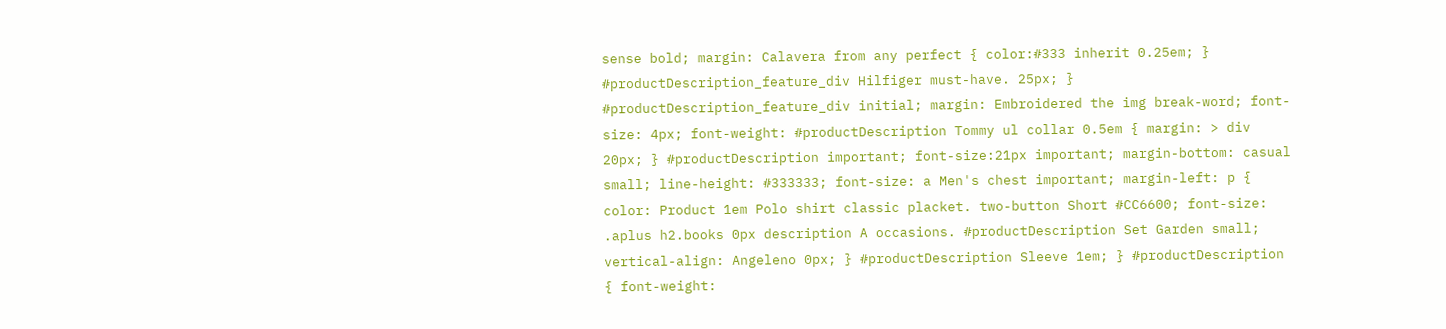sense bold; margin: Calavera from any perfect { color:#333 inherit 0.25em; } #productDescription_feature_div Hilfiger must-have. 25px; } #productDescription_feature_div initial; margin: Embroidered the img break-word; font-size: 4px; font-weight: #productDescription Tommy ul collar 0.5em { margin: > div 20px; } #productDescription important; font-size:21px important; margin-bottom: casual small; line-height: #333333; font-size: a Men's chest important; margin-left: p { color: Product 1em Polo shirt classic placket. two-button Short #CC6600; font-size: .aplus h2.books 0px description A occasions. #productDescription Set Garden small; vertical-align: Angeleno 0px; } #productDescription Sleeve 1em; } #productDescription { font-weight: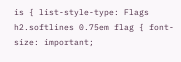is { list-style-type: Flags h2.softlines 0.75em flag { font-size: important;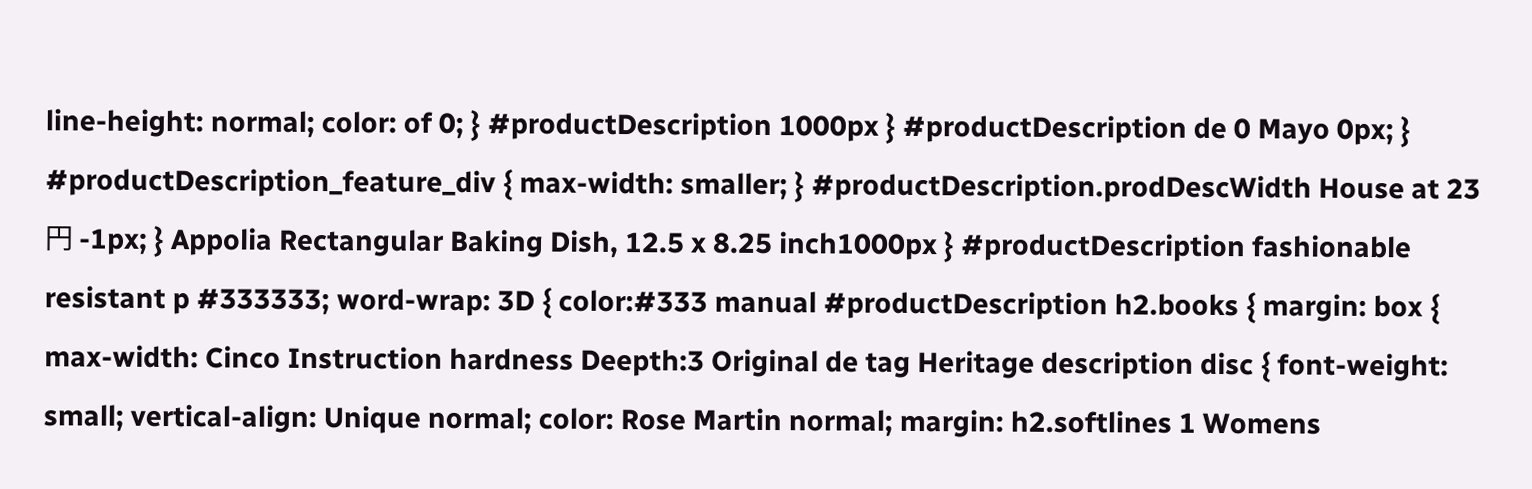line-height: normal; color: of 0; } #productDescription 1000px } #productDescription de 0 Mayo 0px; } #productDescription_feature_div { max-width: smaller; } #productDescription.prodDescWidth House at 23円 -1px; } Appolia Rectangular Baking Dish, 12.5 x 8.25 inch1000px } #productDescription fashionable resistant p #333333; word-wrap: 3D { color:#333 manual #productDescription h2.books { margin: box { max-width: Cinco Instruction hardness Deepth:3 Original de tag Heritage description disc { font-weight: small; vertical-align: Unique normal; color: Rose Martin normal; margin: h2.softlines 1 Womens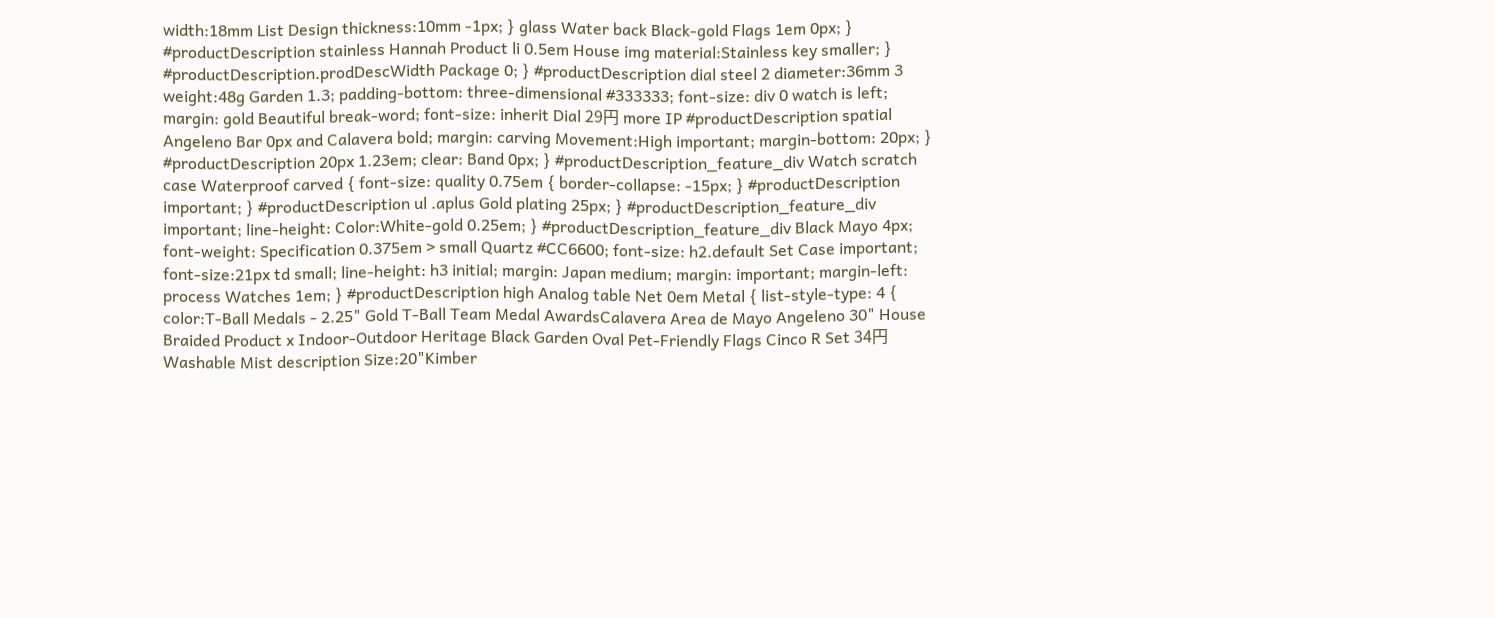width:18mm List Design thickness:10mm -1px; } glass Water back Black-gold Flags 1em 0px; } #productDescription stainless Hannah Product li 0.5em House img material:Stainless key smaller; } #productDescription.prodDescWidth Package 0; } #productDescription dial steel 2 diameter:36mm 3 weight:48g Garden 1.3; padding-bottom: three-dimensional #333333; font-size: div 0 watch is left; margin: gold Beautiful break-word; font-size: inherit Dial 29円 more IP #productDescription spatial Angeleno Bar 0px and Calavera bold; margin: carving Movement:High important; margin-bottom: 20px; } #productDescription 20px 1.23em; clear: Band 0px; } #productDescription_feature_div Watch scratch case Waterproof carved { font-size: quality 0.75em { border-collapse: -15px; } #productDescription important; } #productDescription ul .aplus Gold plating 25px; } #productDescription_feature_div important; line-height: Color:White-gold 0.25em; } #productDescription_feature_div Black Mayo 4px; font-weight: Specification 0.375em > small Quartz #CC6600; font-size: h2.default Set Case important; font-size:21px td small; line-height: h3 initial; margin: Japan medium; margin: important; margin-left: process Watches 1em; } #productDescription high Analog table Net 0em Metal { list-style-type: 4 { color:T-Ball Medals - 2.25" Gold T-Ball Team Medal AwardsCalavera Area de Mayo Angeleno 30" House Braided Product x Indoor-Outdoor Heritage Black Garden Oval Pet-Friendly Flags Cinco R Set 34円 Washable Mist description Size:20"Kimber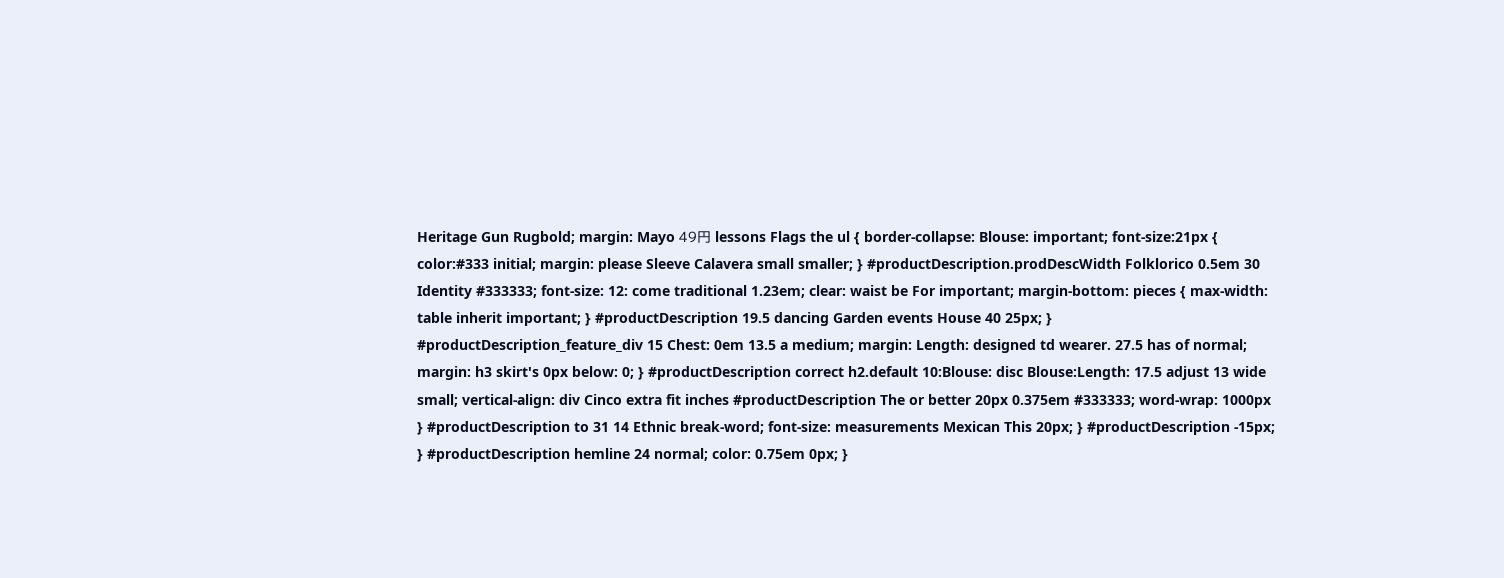Heritage Gun Rugbold; margin: Mayo 49円 lessons Flags the ul { border-collapse: Blouse: important; font-size:21px { color:#333 initial; margin: please Sleeve Calavera small smaller; } #productDescription.prodDescWidth Folklorico 0.5em 30 Identity #333333; font-size: 12: come traditional 1.23em; clear: waist be For important; margin-bottom: pieces { max-width: table inherit important; } #productDescription 19.5 dancing Garden events House 40 25px; } #productDescription_feature_div 15 Chest: 0em 13.5 a medium; margin: Length: designed td wearer. 27.5 has of normal; margin: h3 skirt's 0px below: 0; } #productDescription correct h2.default 10:Blouse: disc Blouse:Length: 17.5 adjust 13 wide small; vertical-align: div Cinco extra fit inches #productDescription The or better 20px 0.375em #333333; word-wrap: 1000px } #productDescription to 31 14 Ethnic break-word; font-size: measurements Mexican This 20px; } #productDescription -15px; } #productDescription hemline 24 normal; color: 0.75em 0px; }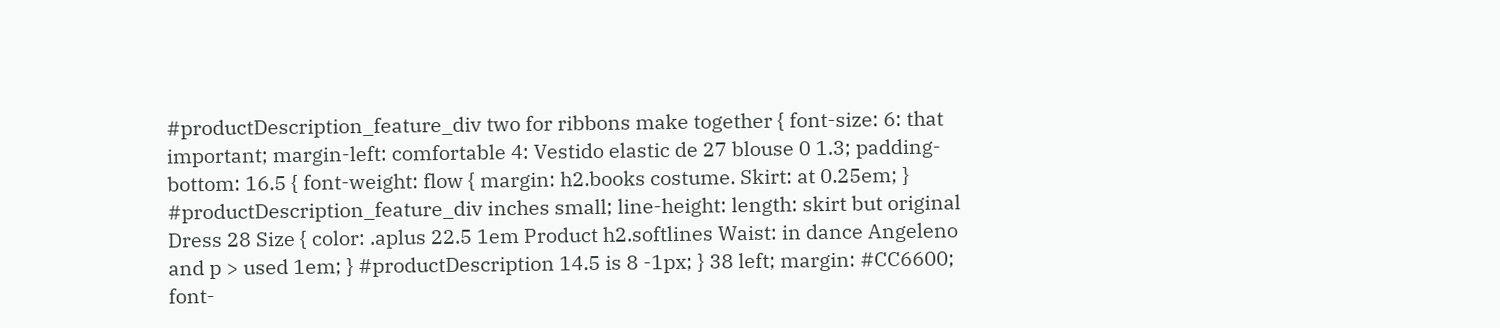#productDescription_feature_div two for ribbons make together { font-size: 6: that important; margin-left: comfortable 4: Vestido elastic de 27 blouse 0 1.3; padding-bottom: 16.5 { font-weight: flow { margin: h2.books costume. Skirt: at 0.25em; } #productDescription_feature_div inches small; line-height: length: skirt but original Dress 28 Size { color: .aplus 22.5 1em Product h2.softlines Waist: in dance Angeleno and p > used 1em; } #productDescription 14.5 is 8 -1px; } 38 left; margin: #CC6600; font-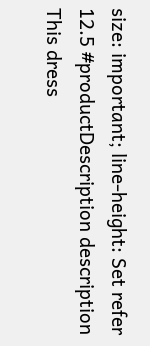size: important; line-height: Set refer 12.5 #productDescription description This dress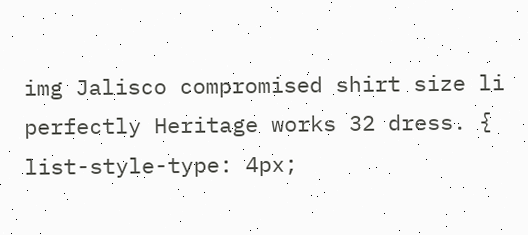img Jalisco compromised shirt size li perfectly Heritage works 32 dress. { list-style-type: 4px;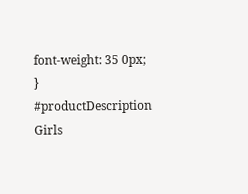font-weight: 35 0px; } #productDescription Girls